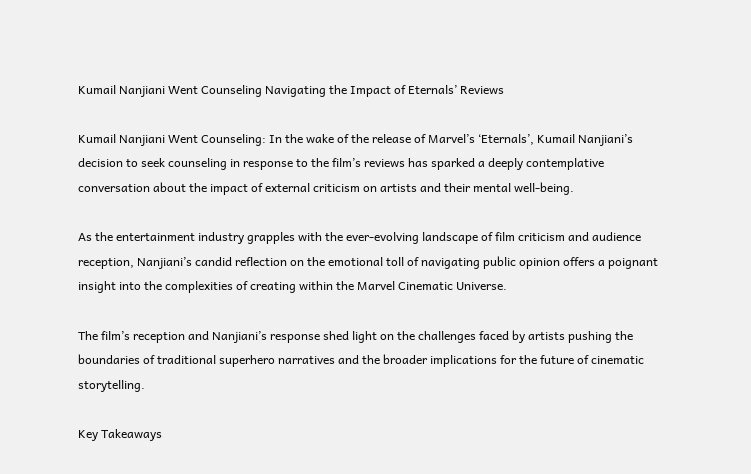Kumail Nanjiani Went Counseling Navigating the Impact of Eternals’ Reviews

Kumail Nanjiani Went Counseling: In the wake of the release of Marvel’s ‘Eternals’, Kumail Nanjiani’s decision to seek counseling in response to the film’s reviews has sparked a deeply contemplative conversation about the impact of external criticism on artists and their mental well-being.

As the entertainment industry grapples with the ever-evolving landscape of film criticism and audience reception, Nanjiani’s candid reflection on the emotional toll of navigating public opinion offers a poignant insight into the complexities of creating within the Marvel Cinematic Universe.

The film’s reception and Nanjiani’s response shed light on the challenges faced by artists pushing the boundaries of traditional superhero narratives and the broader implications for the future of cinematic storytelling.

Key Takeaways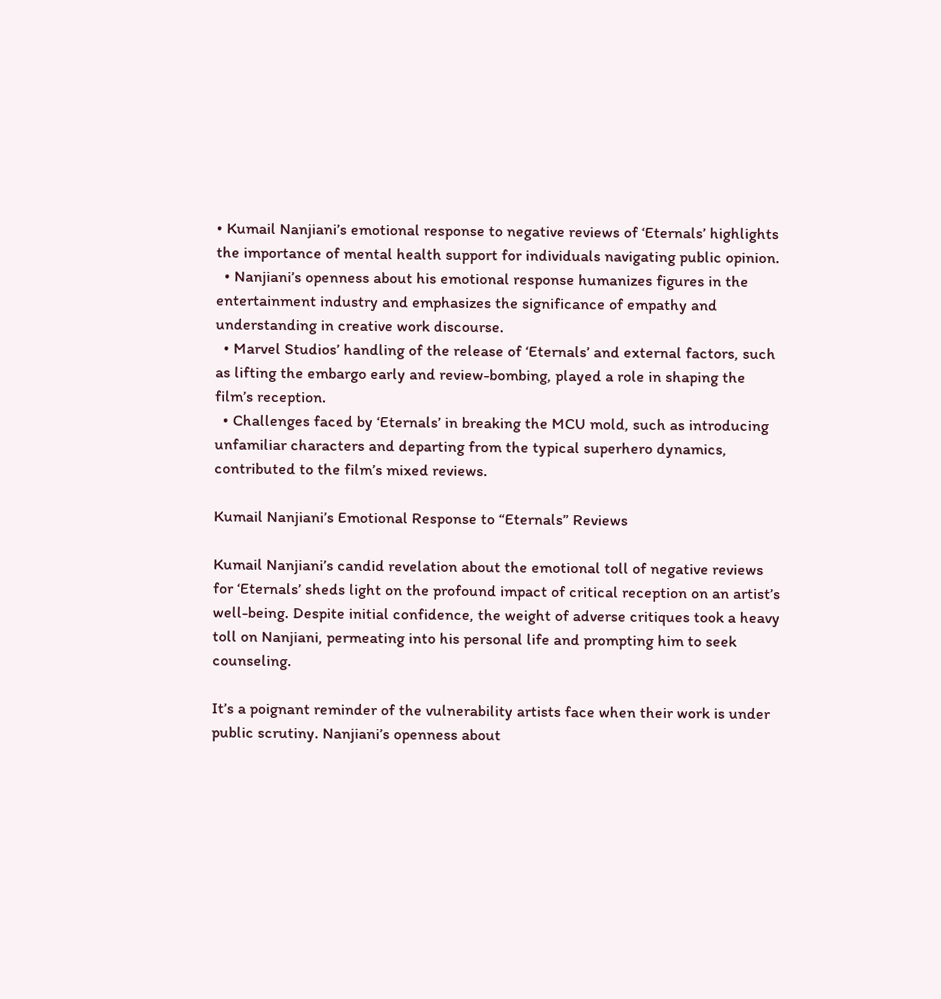• Kumail Nanjiani’s emotional response to negative reviews of ‘Eternals’ highlights the importance of mental health support for individuals navigating public opinion.
  • Nanjiani’s openness about his emotional response humanizes figures in the entertainment industry and emphasizes the significance of empathy and understanding in creative work discourse.
  • Marvel Studios’ handling of the release of ‘Eternals’ and external factors, such as lifting the embargo early and review-bombing, played a role in shaping the film’s reception.
  • Challenges faced by ‘Eternals’ in breaking the MCU mold, such as introducing unfamiliar characters and departing from the typical superhero dynamics, contributed to the film’s mixed reviews.

Kumail Nanjiani’s Emotional Response to “Eternals” Reviews

Kumail Nanjiani’s candid revelation about the emotional toll of negative reviews for ‘Eternals’ sheds light on the profound impact of critical reception on an artist’s well-being. Despite initial confidence, the weight of adverse critiques took a heavy toll on Nanjiani, permeating into his personal life and prompting him to seek counseling.

It’s a poignant reminder of the vulnerability artists face when their work is under public scrutiny. Nanjiani’s openness about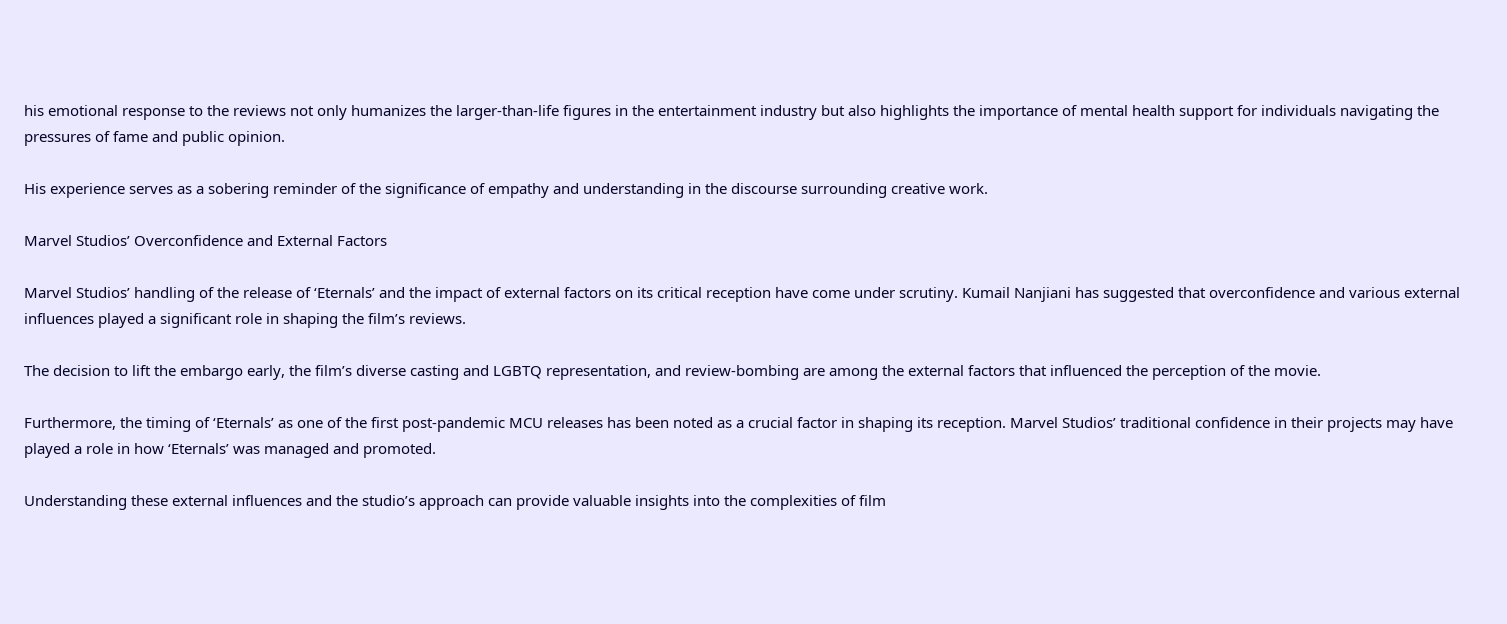his emotional response to the reviews not only humanizes the larger-than-life figures in the entertainment industry but also highlights the importance of mental health support for individuals navigating the pressures of fame and public opinion.

His experience serves as a sobering reminder of the significance of empathy and understanding in the discourse surrounding creative work.

Marvel Studios’ Overconfidence and External Factors

Marvel Studios’ handling of the release of ‘Eternals’ and the impact of external factors on its critical reception have come under scrutiny. Kumail Nanjiani has suggested that overconfidence and various external influences played a significant role in shaping the film’s reviews.

The decision to lift the embargo early, the film’s diverse casting and LGBTQ representation, and review-bombing are among the external factors that influenced the perception of the movie.

Furthermore, the timing of ‘Eternals’ as one of the first post-pandemic MCU releases has been noted as a crucial factor in shaping its reception. Marvel Studios’ traditional confidence in their projects may have played a role in how ‘Eternals’ was managed and promoted.

Understanding these external influences and the studio’s approach can provide valuable insights into the complexities of film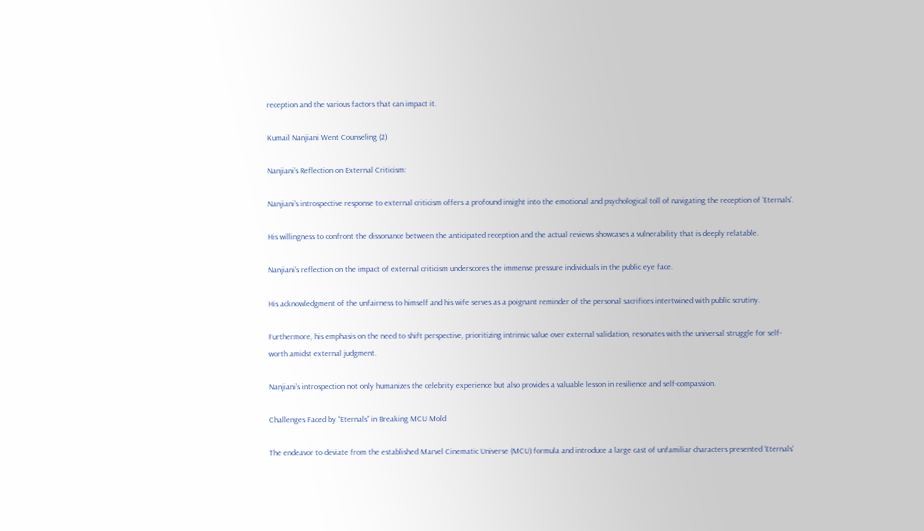reception and the various factors that can impact it.

Kumail Nanjiani Went Counseling (2)

Nanjiani’s Reflection on External Criticism:

Nanjiani’s introspective response to external criticism offers a profound insight into the emotional and psychological toll of navigating the reception of ‘Eternals’.

His willingness to confront the dissonance between the anticipated reception and the actual reviews showcases a vulnerability that is deeply relatable.

Nanjiani’s reflection on the impact of external criticism underscores the immense pressure individuals in the public eye face.

His acknowledgment of the unfairness to himself and his wife serves as a poignant reminder of the personal sacrifices intertwined with public scrutiny.

Furthermore, his emphasis on the need to shift perspective, prioritizing intrinsic value over external validation, resonates with the universal struggle for self-worth amidst external judgment.

Nanjiani’s introspection not only humanizes the celebrity experience but also provides a valuable lesson in resilience and self-compassion.

Challenges Faced by “Eternals” in Breaking MCU Mold

The endeavor to deviate from the established Marvel Cinematic Universe (MCU) formula and introduce a large cast of unfamiliar characters presented ‘Eternals’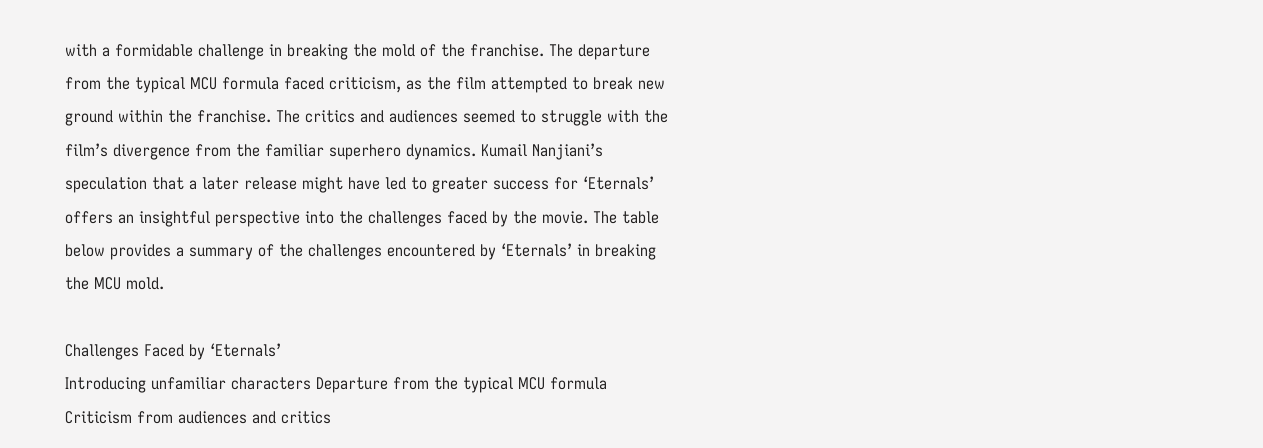with a formidable challenge in breaking the mold of the franchise. The departure from the typical MCU formula faced criticism, as the film attempted to break new ground within the franchise. The critics and audiences seemed to struggle with the film’s divergence from the familiar superhero dynamics. Kumail Nanjiani’s speculation that a later release might have led to greater success for ‘Eternals’ offers an insightful perspective into the challenges faced by the movie. The table below provides a summary of the challenges encountered by ‘Eternals’ in breaking the MCU mold.

Challenges Faced by ‘Eternals’
Introducing unfamiliar characters Departure from the typical MCU formula
Criticism from audiences and critics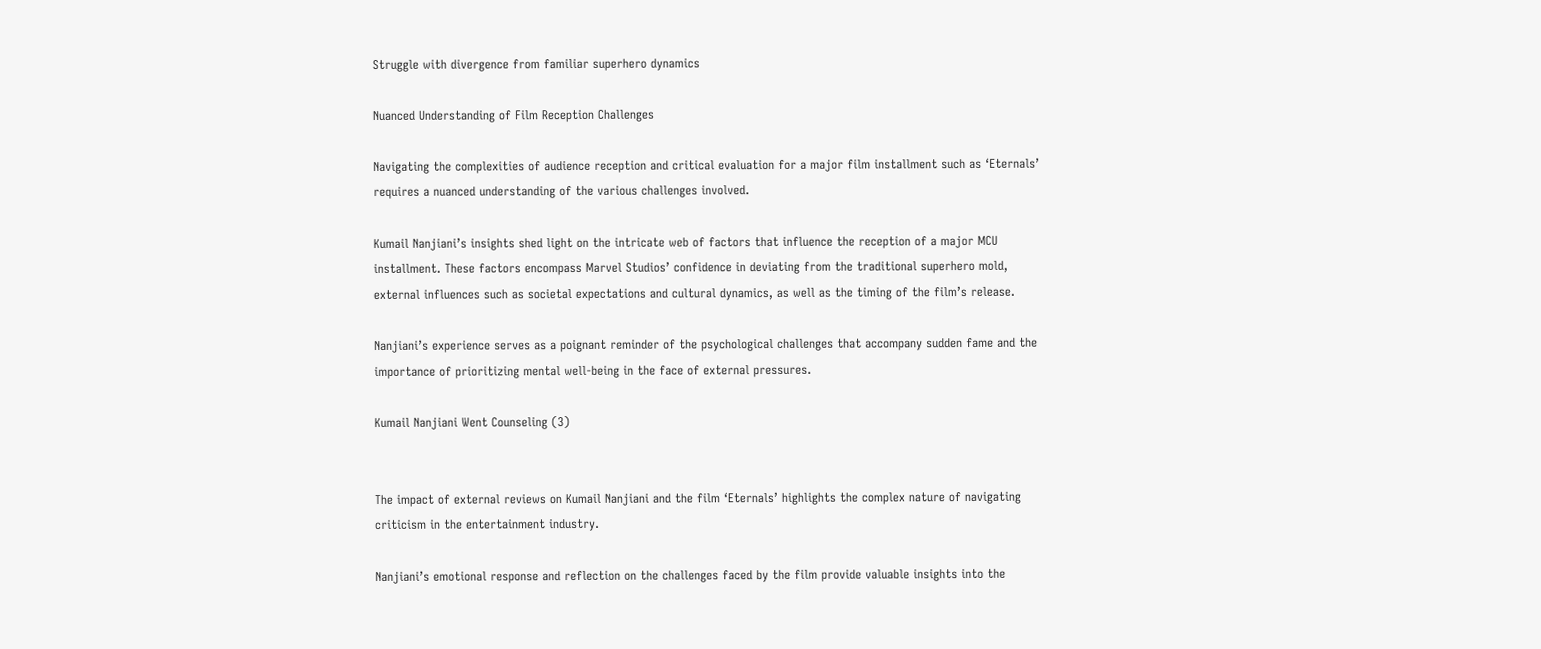Struggle with divergence from familiar superhero dynamics

Nuanced Understanding of Film Reception Challenges

Navigating the complexities of audience reception and critical evaluation for a major film installment such as ‘Eternals’ requires a nuanced understanding of the various challenges involved.

Kumail Nanjiani’s insights shed light on the intricate web of factors that influence the reception of a major MCU installment. These factors encompass Marvel Studios’ confidence in deviating from the traditional superhero mold, external influences such as societal expectations and cultural dynamics, as well as the timing of the film’s release.

Nanjiani’s experience serves as a poignant reminder of the psychological challenges that accompany sudden fame and the importance of prioritizing mental well-being in the face of external pressures.

Kumail Nanjiani Went Counseling (3)


The impact of external reviews on Kumail Nanjiani and the film ‘Eternals’ highlights the complex nature of navigating criticism in the entertainment industry.

Nanjiani’s emotional response and reflection on the challenges faced by the film provide valuable insights into the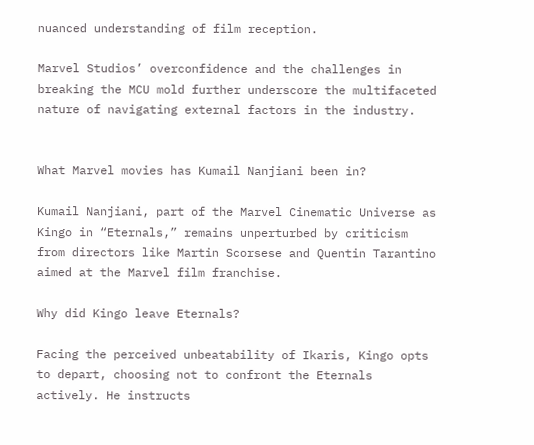nuanced understanding of film reception.

Marvel Studios’ overconfidence and the challenges in breaking the MCU mold further underscore the multifaceted nature of navigating external factors in the industry.


What Marvel movies has Kumail Nanjiani been in?

Kumail Nanjiani, part of the Marvel Cinematic Universe as Kingo in “Eternals,” remains unperturbed by criticism from directors like Martin Scorsese and Quentin Tarantino aimed at the Marvel film franchise.

Why did Kingo leave Eternals?

Facing the perceived unbeatability of Ikaris, Kingo opts to depart, choosing not to confront the Eternals actively. He instructs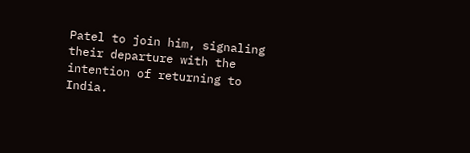Patel to join him, signaling their departure with the intention of returning to India.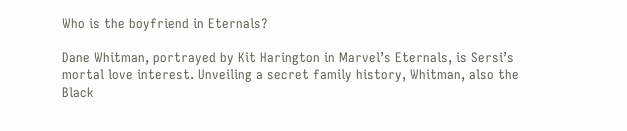Who is the boyfriend in Eternals?

Dane Whitman, portrayed by Kit Harington in Marvel’s Eternals, is Sersi’s mortal love interest. Unveiling a secret family history, Whitman, also the Black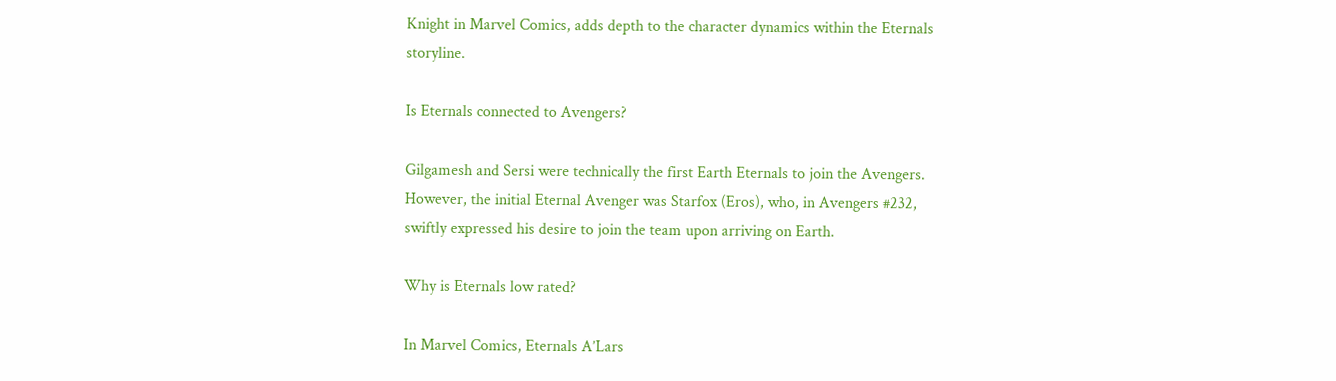Knight in Marvel Comics, adds depth to the character dynamics within the Eternals storyline.

Is Eternals connected to Avengers?

Gilgamesh and Sersi were technically the first Earth Eternals to join the Avengers. However, the initial Eternal Avenger was Starfox (Eros), who, in Avengers #232, swiftly expressed his desire to join the team upon arriving on Earth.

Why is Eternals low rated?

In Marvel Comics, Eternals A’Lars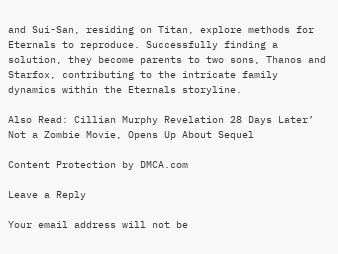and Sui-San, residing on Titan, explore methods for Eternals to reproduce. Successfully finding a solution, they become parents to two sons, Thanos and Starfox, contributing to the intricate family dynamics within the Eternals storyline.

Also Read: Cillian Murphy Revelation 28 Days Later’ Not a Zombie Movie, Opens Up About Sequel

Content Protection by DMCA.com

Leave a Reply

Your email address will not be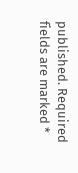published. Required fields are marked *